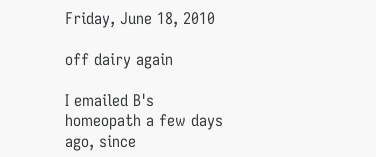Friday, June 18, 2010

off dairy again

I emailed B's homeopath a few days ago, since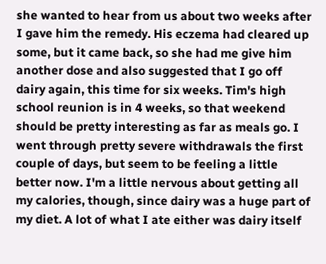she wanted to hear from us about two weeks after I gave him the remedy. His eczema had cleared up some, but it came back, so she had me give him another dose and also suggested that I go off dairy again, this time for six weeks. Tim's high school reunion is in 4 weeks, so that weekend should be pretty interesting as far as meals go. I went through pretty severe withdrawals the first couple of days, but seem to be feeling a little better now. I'm a little nervous about getting all my calories, though, since dairy was a huge part of my diet. A lot of what I ate either was dairy itself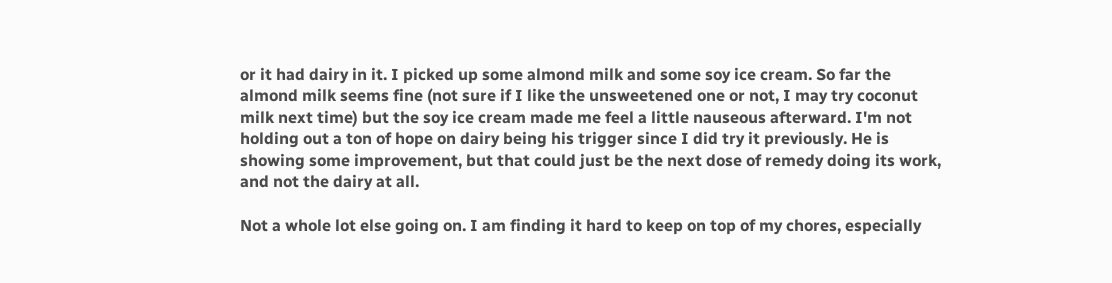or it had dairy in it. I picked up some almond milk and some soy ice cream. So far the almond milk seems fine (not sure if I like the unsweetened one or not, I may try coconut milk next time) but the soy ice cream made me feel a little nauseous afterward. I'm not holding out a ton of hope on dairy being his trigger since I did try it previously. He is showing some improvement, but that could just be the next dose of remedy doing its work, and not the dairy at all.

Not a whole lot else going on. I am finding it hard to keep on top of my chores, especially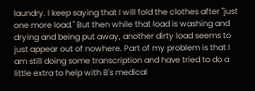laundry. I keep saying that I will fold the clothes after "just one more load." But then while that load is washing and drying and being put away, another dirty load seems to just appear out of nowhere. Part of my problem is that I am still doing some transcription and have tried to do a little extra to help with B's medical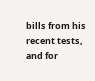bills from his recent tests, and for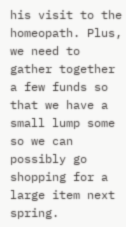his visit to the homeopath. Plus, we need to gather together a few funds so that we have a small lump some so we can possibly go shopping for a large item next spring.